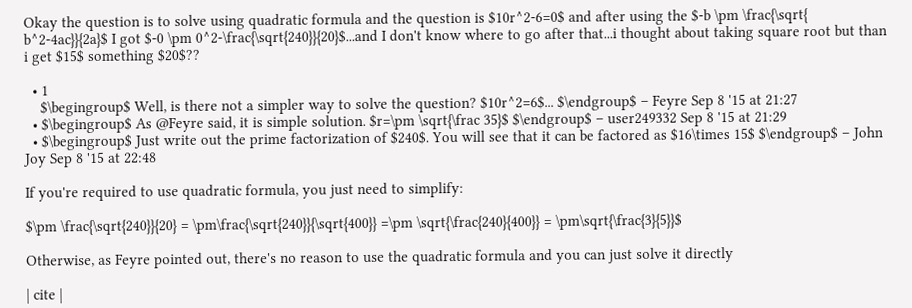Okay the question is to solve using quadratic formula and the question is $10r^2-6=0$ and after using the $-b \pm \frac{\sqrt{ b^2-4ac}}{2a}$ I got $-0 \pm 0^2-\frac{\sqrt{240}}{20}$...and I don't know where to go after that...i thought about taking square root but than i get $15$ something $20$??

  • 1
    $\begingroup$ Well, is there not a simpler way to solve the question? $10r^2=6$... $\endgroup$ – Feyre Sep 8 '15 at 21:27
  • $\begingroup$ As @Feyre said, it is simple solution. $r=\pm \sqrt{\frac 35}$ $\endgroup$ – user249332 Sep 8 '15 at 21:29
  • $\begingroup$ Just write out the prime factorization of $240$. You will see that it can be factored as $16\times 15$ $\endgroup$ – John Joy Sep 8 '15 at 22:48

If you're required to use quadratic formula, you just need to simplify:

$\pm \frac{\sqrt{240}}{20} = \pm\frac{\sqrt{240}}{\sqrt{400}} =\pm \sqrt{\frac{240}{400}} = \pm\sqrt{\frac{3}{5}}$

Otherwise, as Feyre pointed out, there's no reason to use the quadratic formula and you can just solve it directly

| cite |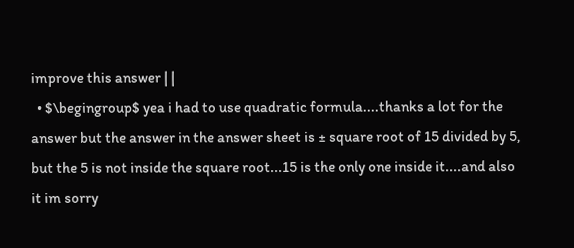improve this answer | |
  • $\begingroup$ yea i had to use quadratic formula....thanks a lot for the answer but the answer in the answer sheet is ± square root of 15 divided by 5, but the 5 is not inside the square root...15 is the only one inside it....and also it im sorry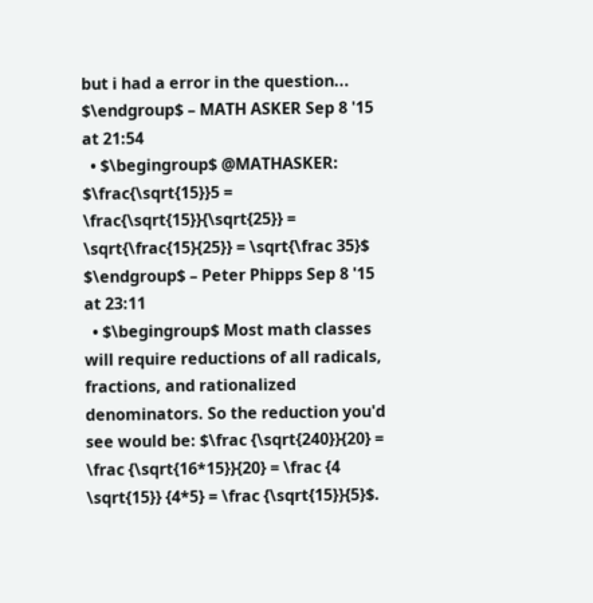but i had a error in the question... $\endgroup$ – MATH ASKER Sep 8 '15 at 21:54
  • $\begingroup$ @MATHASKER: $\frac{\sqrt{15}}5 = \frac{\sqrt{15}}{\sqrt{25}} = \sqrt{\frac{15}{25}} = \sqrt{\frac 35}$ $\endgroup$ – Peter Phipps Sep 8 '15 at 23:11
  • $\begingroup$ Most math classes will require reductions of all radicals, fractions, and rationalized denominators. So the reduction you'd see would be: $\frac {\sqrt{240}}{20} = \frac {\sqrt{16*15}}{20} = \frac {4 \sqrt{15}} {4*5} = \frac {\sqrt{15}}{5}$.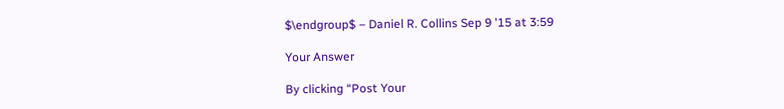$\endgroup$ – Daniel R. Collins Sep 9 '15 at 3:59

Your Answer

By clicking “Post Your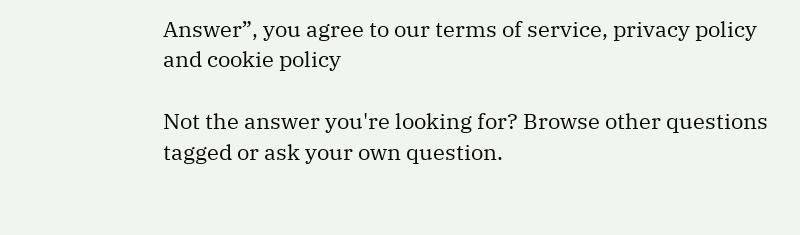Answer”, you agree to our terms of service, privacy policy and cookie policy

Not the answer you're looking for? Browse other questions tagged or ask your own question.